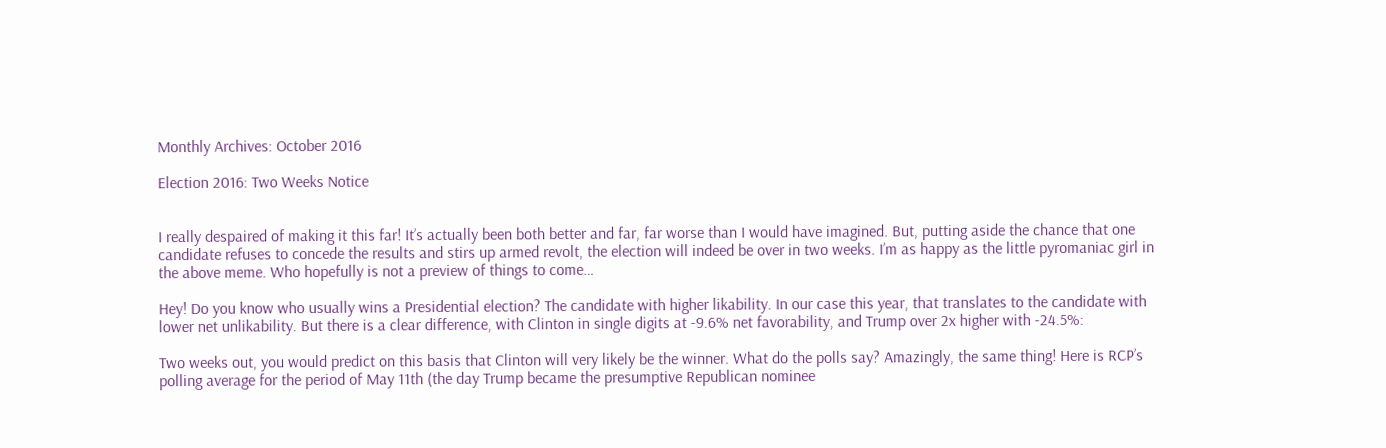Monthly Archives: October 2016

Election 2016: Two Weeks Notice


I really despaired of making it this far! It’s actually been both better and far, far worse than I would have imagined. But, putting aside the chance that one candidate refuses to concede the results and stirs up armed revolt, the election will indeed be over in two weeks. I’m as happy as the little pyromaniac girl in the above meme. Who hopefully is not a preview of things to come…

Hey! Do you know who usually wins a Presidential election? The candidate with higher likability. In our case this year, that translates to the candidate with lower net unlikability. But there is a clear difference, with Clinton in single digits at -9.6% net favorability, and Trump over 2x higher with -24.5%:

Two weeks out, you would predict on this basis that Clinton will very likely be the winner. What do the polls say? Amazingly, the same thing! Here is RCP’s polling average for the period of May 11th (the day Trump became the presumptive Republican nominee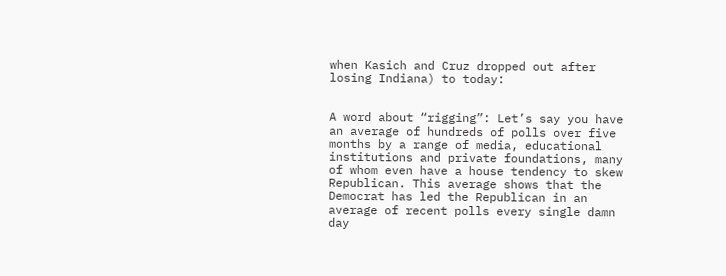when Kasich and Cruz dropped out after losing Indiana) to today:


A word about “rigging”: Let’s say you have an average of hundreds of polls over five months by a range of media, educational institutions and private foundations, many of whom even have a house tendency to skew Republican. This average shows that the Democrat has led the Republican in an average of recent polls every single damn day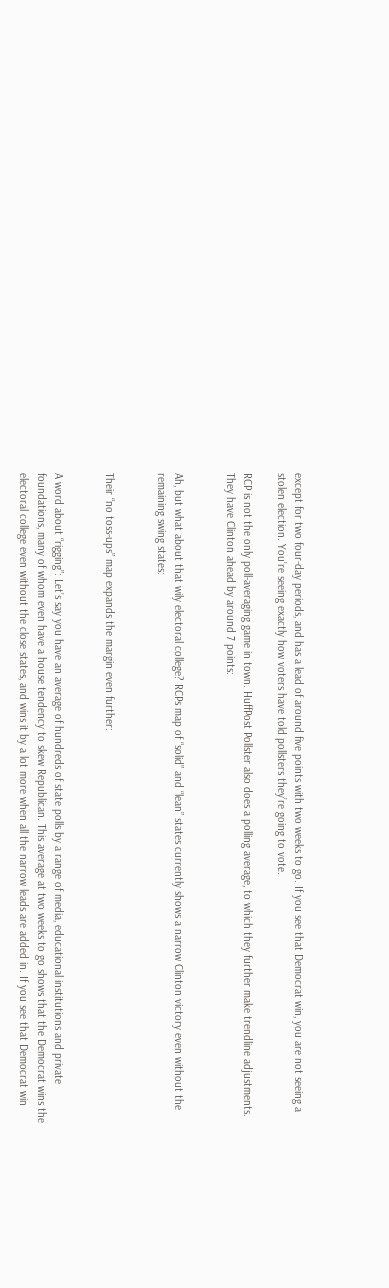except for two four-day periods, and has a lead of around five points with two weeks to go. If you see that Democrat win, you are not seeing a stolen election. You’re seeing exactly how voters have told pollsters they’re going to vote.

RCP is not the only poll-averaging game in town. HuffPost Pollster also does a polling average, to which they further make trendline adjustments. They have Clinton ahead by around 7 points:


Ah, but what about that wily electoral college? RCPs map of “solid” and “lean” states currently shows a narrow Clinton victory even without the remaining swing states:


Their “no toss-ups” map expands the margin even further:


A word about “rigging”: Let’s say you have an average of hundreds of state polls by a range of media, educational institutions and private foundations, many of whom even have a house tendency to skew Republican. This average at two weeks to go shows that the Democrat wins the electoral college even without the close states, and wins it by a lot more when all the narrow leads are added in. If you see that Democrat win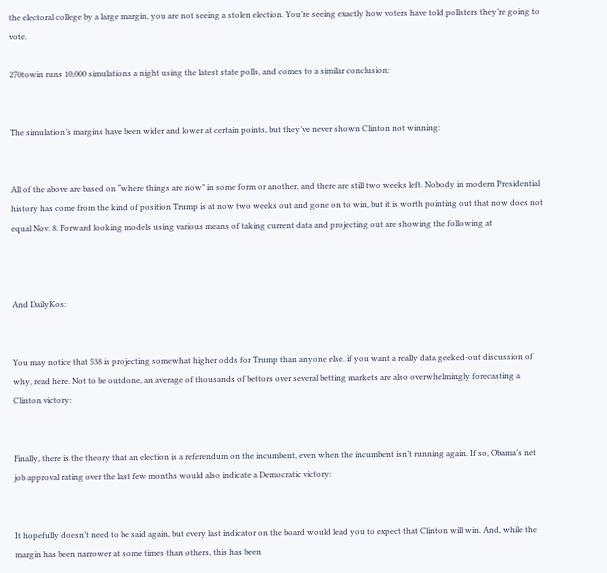the electoral college by a large margin, you are not seeing a stolen election. You’re seeing exactly how voters have told pollsters they’re going to vote.

270towin runs 10,000 simulations a night using the latest state polls, and comes to a similar conclusion:


The simulation’s margins have been wider and lower at certain points, but they’ve never shown Clinton not winning:


All of the above are based on “where things are now” in some form or another, and there are still two weeks left. Nobody in modern Presidential history has come from the kind of position Trump is at now two weeks out and gone on to win, but it is worth pointing out that now does not equal Nov. 8. Forward looking models using various means of taking current data and projecting out are showing the following at



And DailyKos:


You may notice that 538 is projecting somewhat higher odds for Trump than anyone else. if you want a really data geeked-out discussion of why, read here. Not to be outdone, an average of thousands of bettors over several betting markets are also overwhelmingly forecasting a Clinton victory:


Finally, there is the theory that an election is a referendum on the incumbent, even when the incumbent isn’t running again. If so, Obama’s net job approval rating over the last few months would also indicate a Democratic victory:


It hopefully doesn’t need to be said again, but every last indicator on the board would lead you to expect that Clinton will win. And, while the margin has been narrower at some times than others, this has been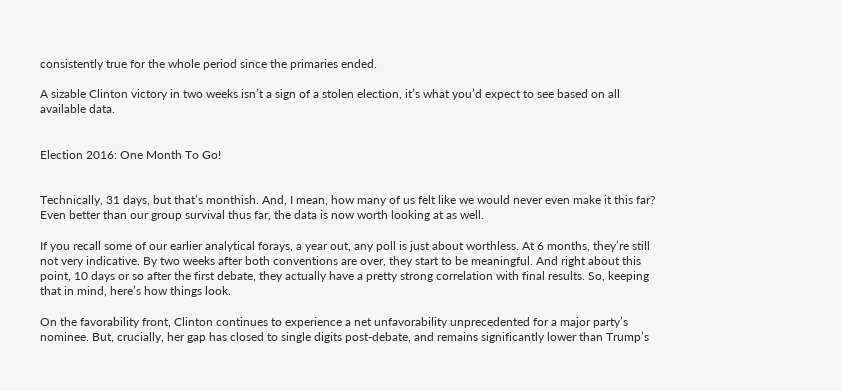consistently true for the whole period since the primaries ended.

A sizable Clinton victory in two weeks isn’t a sign of a stolen election, it’s what you’d expect to see based on all available data.


Election 2016: One Month To Go!


Technically, 31 days, but that’s monthish. And, I mean, how many of us felt like we would never even make it this far? Even better than our group survival thus far, the data is now worth looking at as well.

If you recall some of our earlier analytical forays, a year out, any poll is just about worthless. At 6 months, they’re still not very indicative. By two weeks after both conventions are over, they start to be meaningful. And right about this point, 10 days or so after the first debate, they actually have a pretty strong correlation with final results. So, keeping that in mind, here’s how things look.

On the favorability front, Clinton continues to experience a net unfavorability unprecedented for a major party’s nominee. But, crucially, her gap has closed to single digits post-debate, and remains significantly lower than Trump’s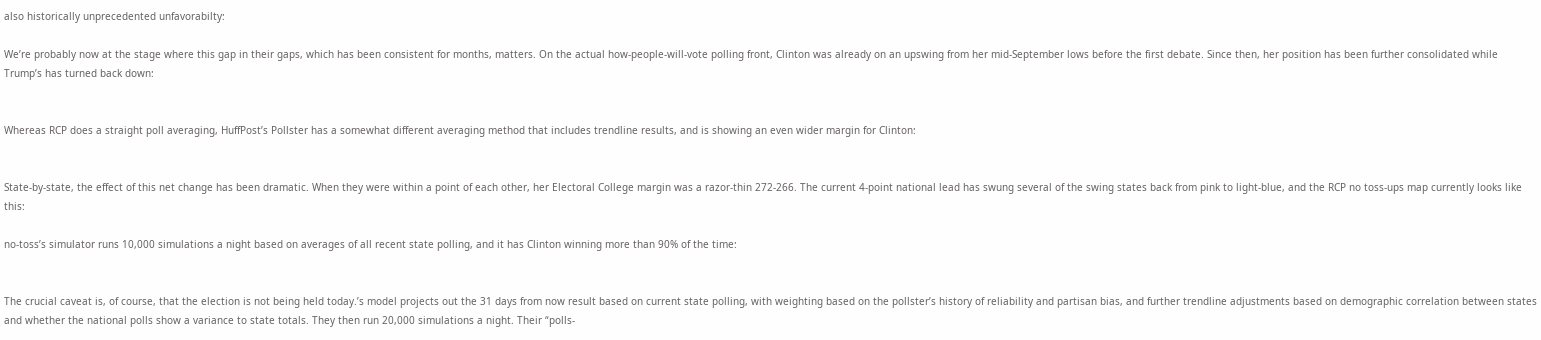also historically unprecedented unfavorabilty:

We’re probably now at the stage where this gap in their gaps, which has been consistent for months, matters. On the actual how-people-will-vote polling front, Clinton was already on an upswing from her mid-September lows before the first debate. Since then, her position has been further consolidated while Trump’s has turned back down:


Whereas RCP does a straight poll averaging, HuffPost’s Pollster has a somewhat different averaging method that includes trendline results, and is showing an even wider margin for Clinton:


State-by-state, the effect of this net change has been dramatic. When they were within a point of each other, her Electoral College margin was a razor-thin 272-266. The current 4-point national lead has swung several of the swing states back from pink to light-blue, and the RCP no toss-ups map currently looks like this:

no-toss’s simulator runs 10,000 simulations a night based on averages of all recent state polling, and it has Clinton winning more than 90% of the time:


The crucial caveat is, of course, that the election is not being held today.’s model projects out the 31 days from now result based on current state polling, with weighting based on the pollster’s history of reliability and partisan bias, and further trendline adjustments based on demographic correlation between states and whether the national polls show a variance to state totals. They then run 20,000 simulations a night. Their “polls-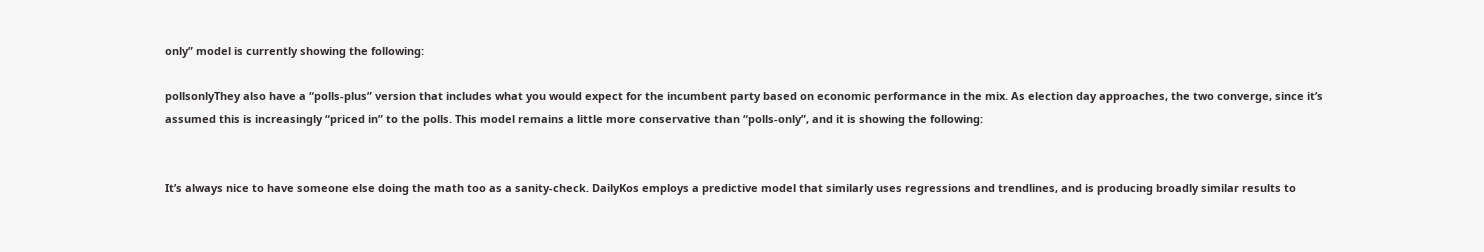only” model is currently showing the following:

pollsonlyThey also have a “polls-plus” version that includes what you would expect for the incumbent party based on economic performance in the mix. As election day approaches, the two converge, since it’s assumed this is increasingly “priced in” to the polls. This model remains a little more conservative than “polls-only”, and it is showing the following:


It’s always nice to have someone else doing the math too as a sanity-check. DailyKos employs a predictive model that similarly uses regressions and trendlines, and is producing broadly similar results to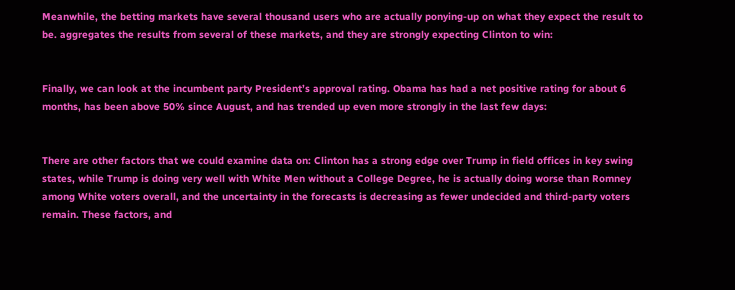Meanwhile, the betting markets have several thousand users who are actually ponying-up on what they expect the result to be. aggregates the results from several of these markets, and they are strongly expecting Clinton to win:


Finally, we can look at the incumbent party President’s approval rating. Obama has had a net positive rating for about 6 months, has been above 50% since August, and has trended up even more strongly in the last few days:


There are other factors that we could examine data on: Clinton has a strong edge over Trump in field offices in key swing states, while Trump is doing very well with White Men without a College Degree, he is actually doing worse than Romney among White voters overall, and the uncertainty in the forecasts is decreasing as fewer undecided and third-party voters remain. These factors, and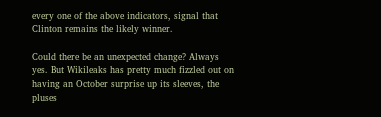every one of the above indicators, signal that Clinton remains the likely winner.

Could there be an unexpected change? Always yes. But Wikileaks has pretty much fizzled out on having an October surprise up its sleeves, the pluses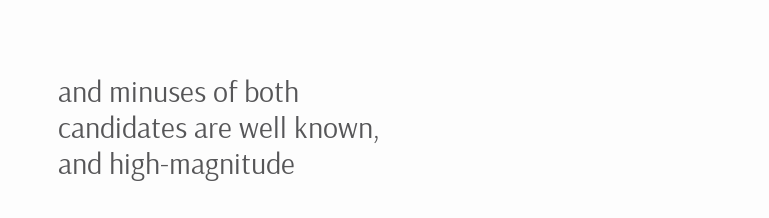and minuses of both candidates are well known, and high-magnitude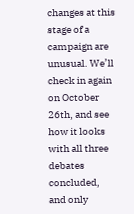changes at this stage of a campaign are unusual. We’ll check in again on October 26th, and see how it looks with all three debates concluded, and only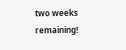two weeks remaining!